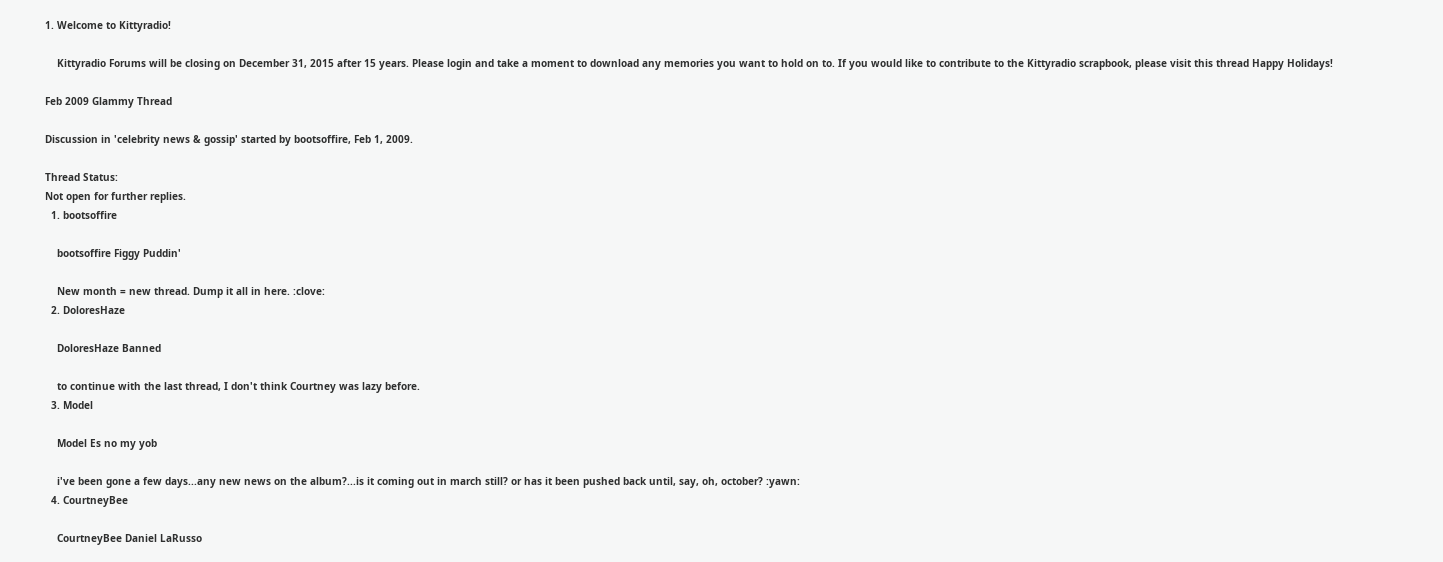1. Welcome to Kittyradio!

    Kittyradio Forums will be closing on December 31, 2015 after 15 years. Please login and take a moment to download any memories you want to hold on to. If you would like to contribute to the Kittyradio scrapbook, please visit this thread Happy Holidays!

Feb 2009 Glammy Thread

Discussion in 'celebrity news & gossip' started by bootsoffire, Feb 1, 2009.

Thread Status:
Not open for further replies.
  1. bootsoffire

    bootsoffire Figgy Puddin'

    New month = new thread. Dump it all in here. :clove:
  2. DoloresHaze

    DoloresHaze Banned

    to continue with the last thread, I don't think Courtney was lazy before.
  3. Model

    Model Es no my yob

    i've been gone a few days...any new news on the album?...is it coming out in march still? or has it been pushed back until, say, oh, october? :yawn:
  4. CourtneyBee

    CourtneyBee Daniel LaRusso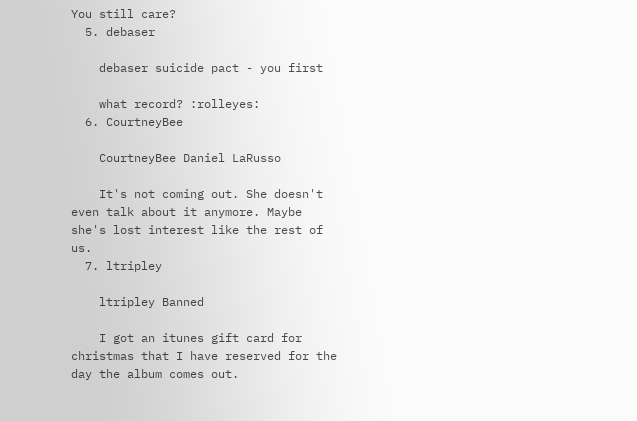You still care?
  5. debaser

    debaser suicide pact - you first

    what record? :rolleyes:
  6. CourtneyBee

    CourtneyBee Daniel LaRusso

    It's not coming out. She doesn't even talk about it anymore. Maybe she's lost interest like the rest of us.
  7. ltripley

    ltripley Banned

    I got an itunes gift card for christmas that I have reserved for the day the album comes out.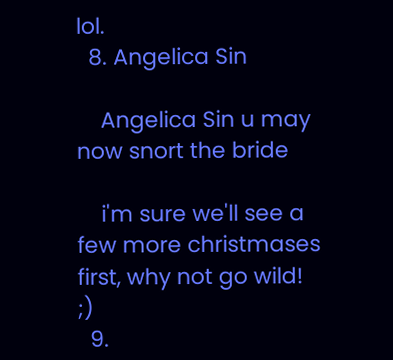lol.
  8. Angelica Sin

    Angelica Sin u may now snort the bride

    i'm sure we'll see a few more christmases first, why not go wild! ;)
  9.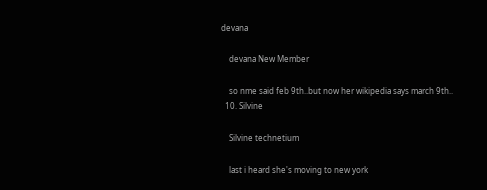devana

    devana New Member

    so nme said feb 9th..but now her wikipedia says march 9th..
  10. Silvine

    Silvine technetium

    last i heard she's moving to new york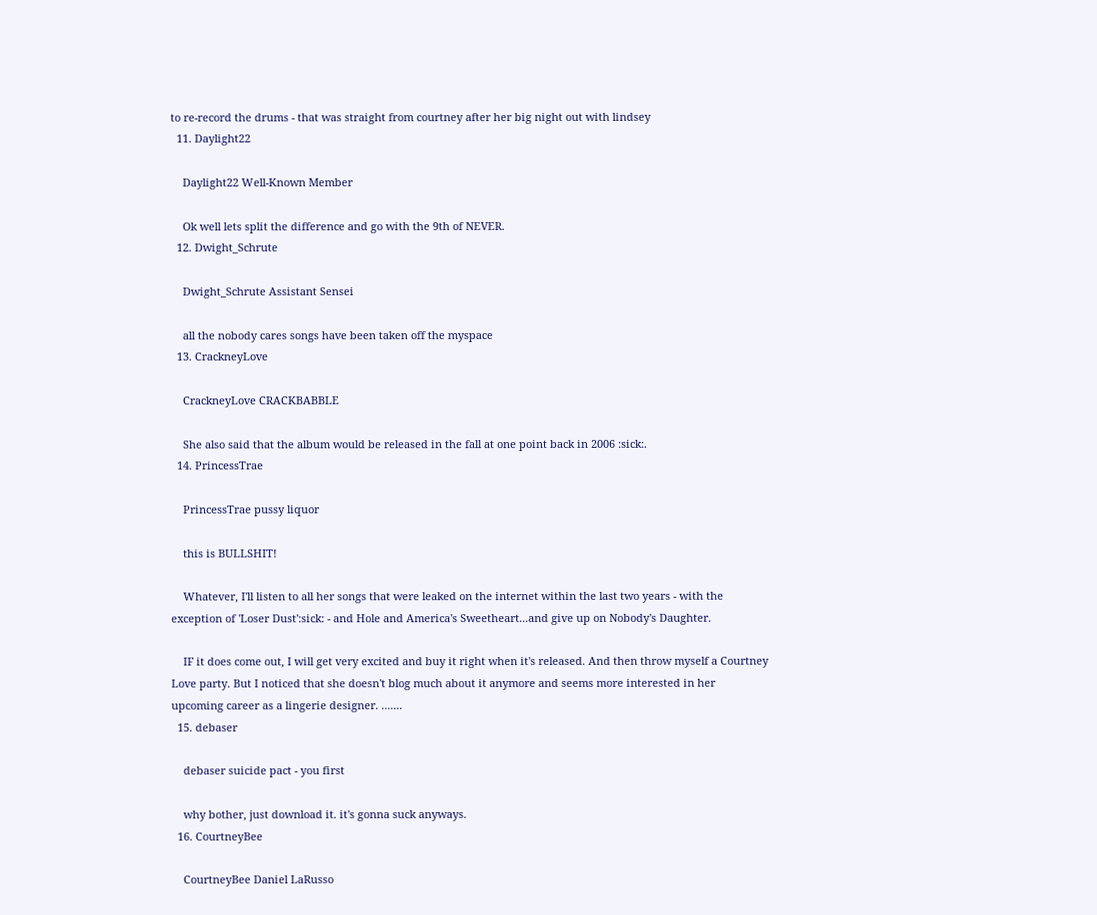to re-record the drums - that was straight from courtney after her big night out with lindsey
  11. Daylight22

    Daylight22 Well-Known Member

    Ok well lets split the difference and go with the 9th of NEVER.
  12. Dwight_Schrute

    Dwight_Schrute Assistant Sensei

    all the nobody cares songs have been taken off the myspace
  13. CrackneyLove

    CrackneyLove CRACKBABBLE

    She also said that the album would be released in the fall at one point back in 2006 :sick:.
  14. PrincessTrae

    PrincessTrae pussy liquor

    this is BULLSHIT!

    Whatever, I'll listen to all her songs that were leaked on the internet within the last two years - with the exception of 'Loser Dust':sick: - and Hole and America's Sweetheart...and give up on Nobody's Daughter.

    IF it does come out, I will get very excited and buy it right when it's released. And then throw myself a Courtney Love party. But I noticed that she doesn't blog much about it anymore and seems more interested in her upcoming career as a lingerie designer. .......
  15. debaser

    debaser suicide pact - you first

    why bother, just download it. it's gonna suck anyways.
  16. CourtneyBee

    CourtneyBee Daniel LaRusso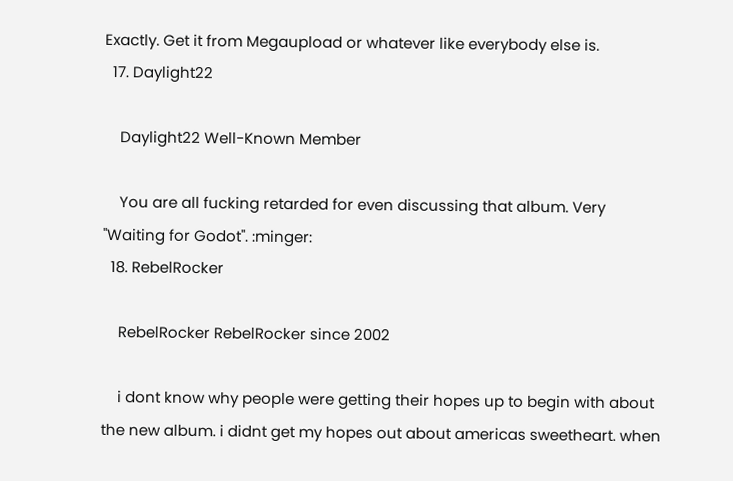Exactly. Get it from Megaupload or whatever like everybody else is.
  17. Daylight22

    Daylight22 Well-Known Member

    You are all fucking retarded for even discussing that album. Very "Waiting for Godot". :minger:
  18. RebelRocker

    RebelRocker RebelRocker since 2002

    i dont know why people were getting their hopes up to begin with about the new album. i didnt get my hopes out about americas sweetheart. when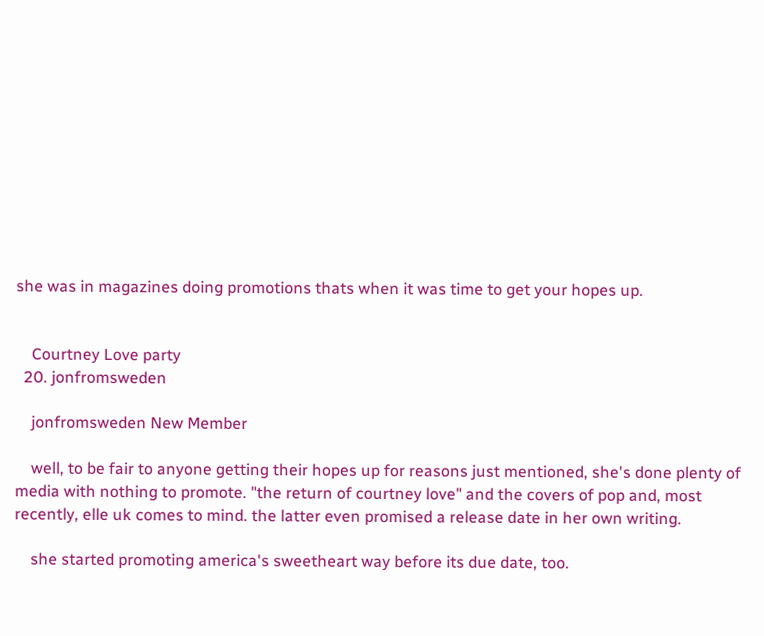she was in magazines doing promotions thats when it was time to get your hopes up.


    Courtney Love party
  20. jonfromsweden

    jonfromsweden New Member

    well, to be fair to anyone getting their hopes up for reasons just mentioned, she's done plenty of media with nothing to promote. "the return of courtney love" and the covers of pop and, most recently, elle uk comes to mind. the latter even promised a release date in her own writing.

    she started promoting america's sweetheart way before its due date, too.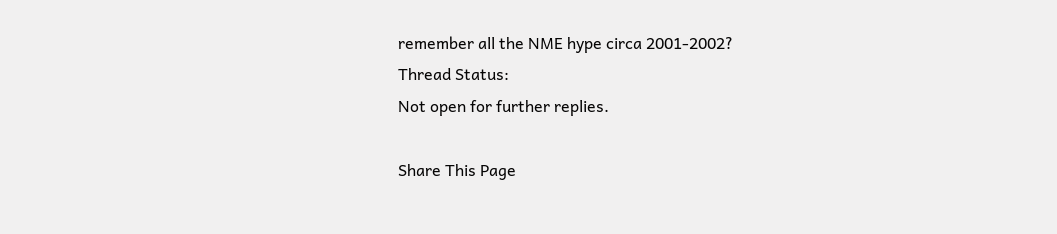remember all the NME hype circa 2001-2002?
Thread Status:
Not open for further replies.

Share This Page